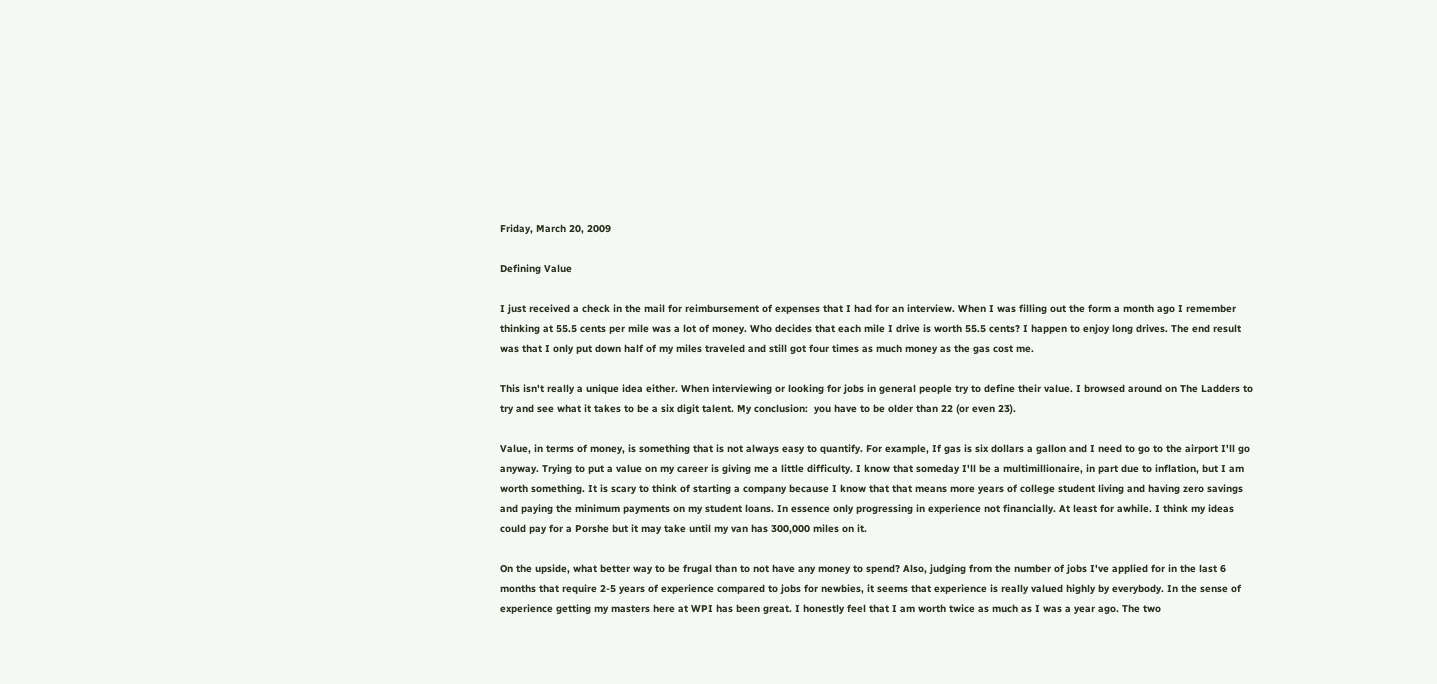Friday, March 20, 2009

Defining Value

I just received a check in the mail for reimbursement of expenses that I had for an interview. When I was filling out the form a month ago I remember thinking at 55.5 cents per mile was a lot of money. Who decides that each mile I drive is worth 55.5 cents? I happen to enjoy long drives. The end result was that I only put down half of my miles traveled and still got four times as much money as the gas cost me.

This isn't really a unique idea either. When interviewing or looking for jobs in general people try to define their value. I browsed around on The Ladders to try and see what it takes to be a six digit talent. My conclusion:  you have to be older than 22 (or even 23).

Value, in terms of money, is something that is not always easy to quantify. For example, If gas is six dollars a gallon and I need to go to the airport I'll go anyway. Trying to put a value on my career is giving me a little difficulty. I know that someday I'll be a multimillionaire, in part due to inflation, but I am worth something. It is scary to think of starting a company because I know that that means more years of college student living and having zero savings and paying the minimum payments on my student loans. In essence only progressing in experience not financially. At least for awhile. I think my ideas could pay for a Porshe but it may take until my van has 300,000 miles on it.

On the upside, what better way to be frugal than to not have any money to spend? Also, judging from the number of jobs I've applied for in the last 6 months that require 2-5 years of experience compared to jobs for newbies, it seems that experience is really valued highly by everybody. In the sense of experience getting my masters here at WPI has been great. I honestly feel that I am worth twice as much as I was a year ago. The two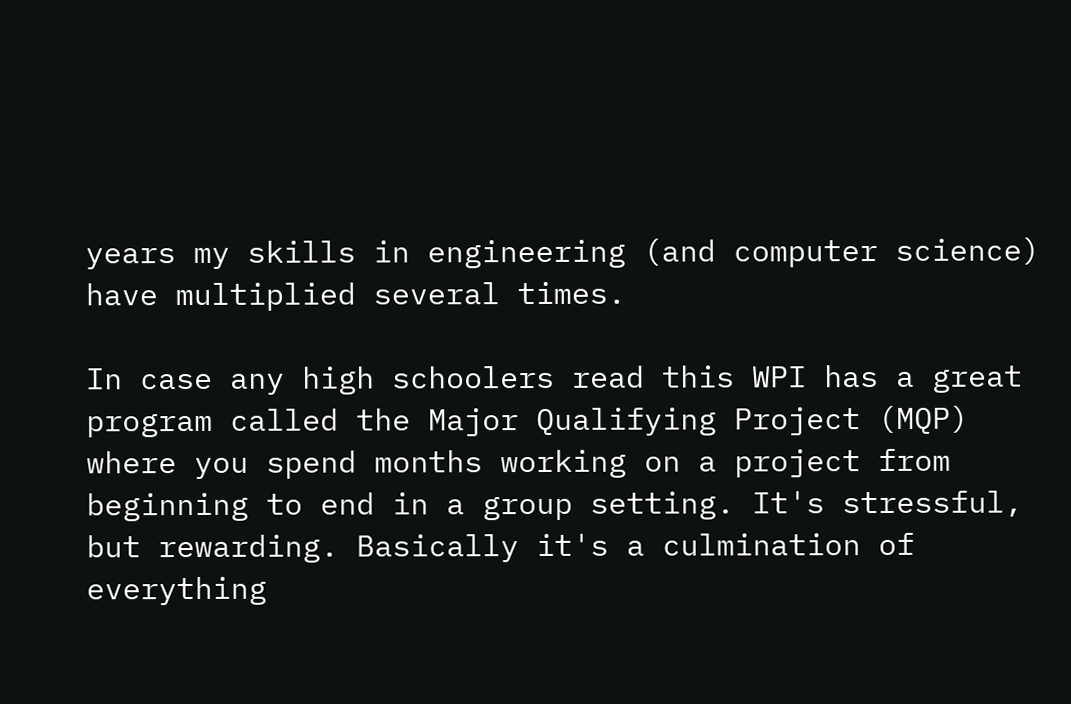years my skills in engineering (and computer science) have multiplied several times.

In case any high schoolers read this WPI has a great program called the Major Qualifying Project (MQP) where you spend months working on a project from beginning to end in a group setting. It's stressful, but rewarding. Basically it's a culmination of everything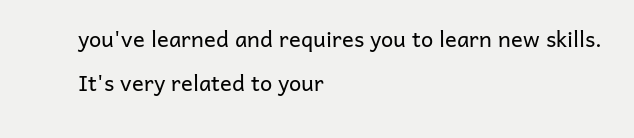you've learned and requires you to learn new skills. It's very related to your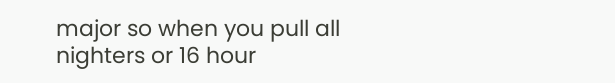major so when you pull all nighters or 16 hour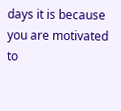days it is because you are motivated to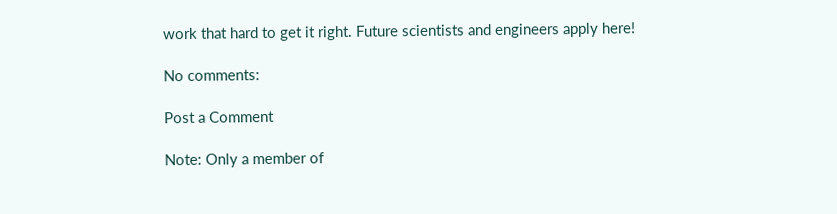work that hard to get it right. Future scientists and engineers apply here!

No comments:

Post a Comment

Note: Only a member of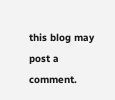this blog may post a comment.